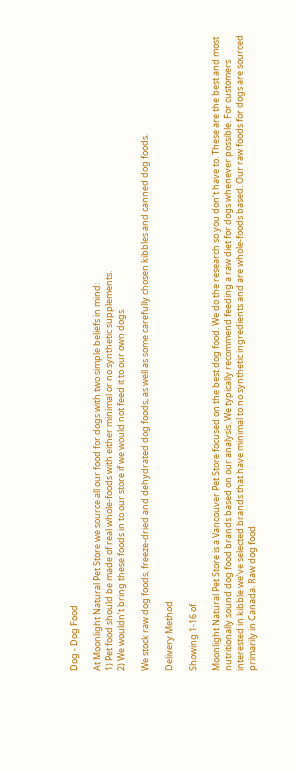Dog - Dog Food

At Moonlight Natural Pet Store we source all our food for dogs with two simple beliefs in mind:
1) Pet food should be made of real whole-foods with either minimal or no synthetic supplements.
2) We wouldn’t bring these foods in to our store if we would not feed it to our own dogs.

We stock raw dog foods, freeze-dried and dehydrated dog foods, as well as some carefully chosen kibbles and canned dog foods.

Delivery Method

Showing 1-16 of

Moonlight Natural Pet Store is a Vancouver Pet Store focused on the best dog food. We do the research so you don’t have to. These are the best and most nutritionally sound dog food brands based on our analysis. We typically recommend feeding a raw diet for dogs whenever possible. For customers interested in kibble we’ve selected brands that have minimal to no synthetic ingredients and are whole-foods based. Our raw foods for dogs are sourced primarily in Canada. Raw dog food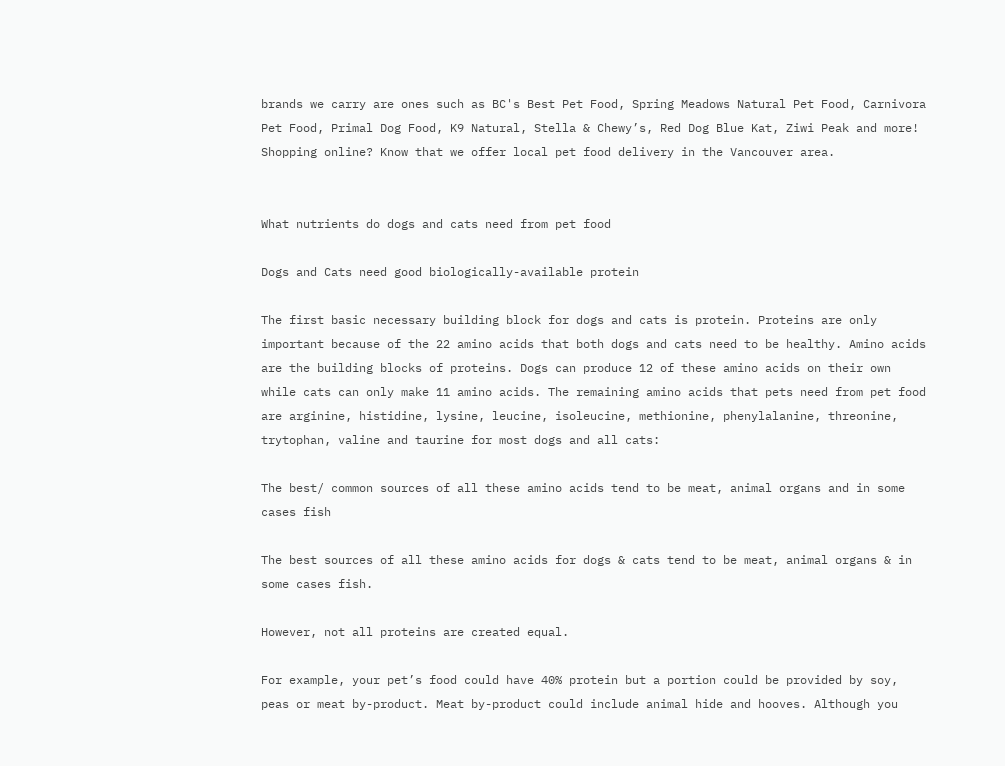brands we carry are ones such as BC's Best Pet Food, Spring Meadows Natural Pet Food, Carnivora Pet Food, Primal Dog Food, K9 Natural, Stella & Chewy’s, Red Dog Blue Kat, Ziwi Peak and more! Shopping online? Know that we offer local pet food delivery in the Vancouver area.


What nutrients do dogs and cats need from pet food

Dogs and Cats need good biologically-available protein

The first basic necessary building block for dogs and cats is protein. Proteins are only important because of the 22 amino acids that both dogs and cats need to be healthy. Amino acids are the building blocks of proteins. Dogs can produce 12 of these amino acids on their own while cats can only make 11 amino acids. The remaining amino acids that pets need from pet food are arginine, histidine, lysine, leucine, isoleucine, methionine, phenylalanine, threonine, trytophan, valine and taurine for most dogs and all cats:

The best/ common sources of all these amino acids tend to be meat, animal organs and in some cases fish

The best sources of all these amino acids for dogs & cats tend to be meat, animal organs & in some cases fish.

However, not all proteins are created equal.

For example, your pet’s food could have 40% protein but a portion could be provided by soy, peas or meat by-product. Meat by-product could include animal hide and hooves. Although you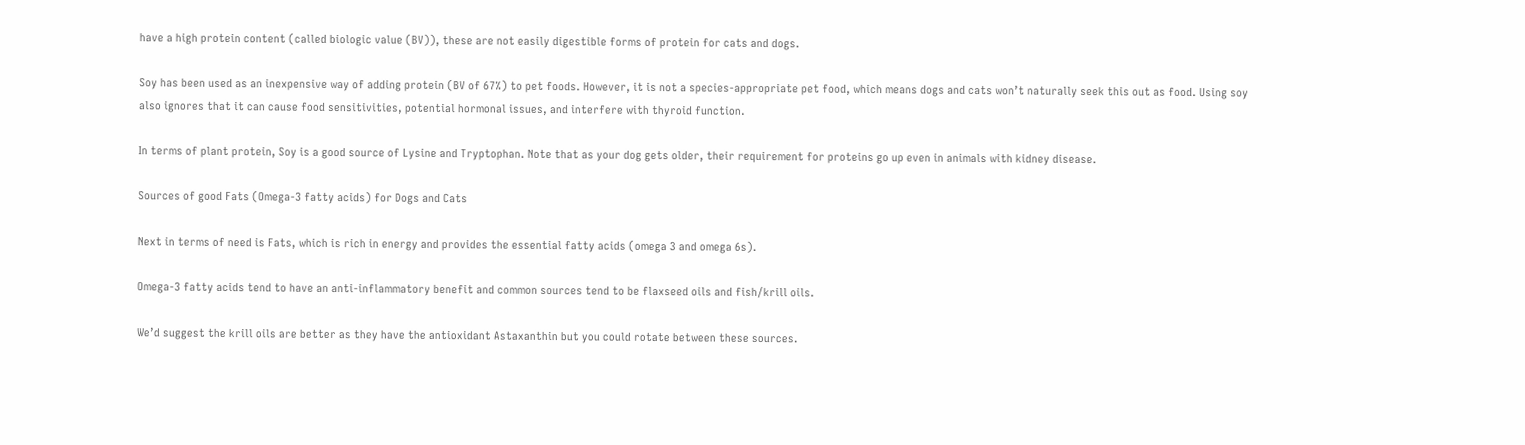have a high protein content (called biologic value (BV)), these are not easily digestible forms of protein for cats and dogs.

Soy has been used as an inexpensive way of adding protein (BV of 67%) to pet foods. However, it is not a species-appropriate pet food, which means dogs and cats won’t naturally seek this out as food. Using soy also ignores that it can cause food sensitivities, potential hormonal issues, and interfere with thyroid function.

In terms of plant protein, Soy is a good source of Lysine and Tryptophan. Note that as your dog gets older, their requirement for proteins go up even in animals with kidney disease.

Sources of good Fats (Omega-3 fatty acids) for Dogs and Cats

Next in terms of need is Fats, which is rich in energy and provides the essential fatty acids (omega 3 and omega 6s).

Omega-3 fatty acids tend to have an anti-inflammatory benefit and common sources tend to be flaxseed oils and fish/krill oils.

We’d suggest the krill oils are better as they have the antioxidant Astaxanthin but you could rotate between these sources.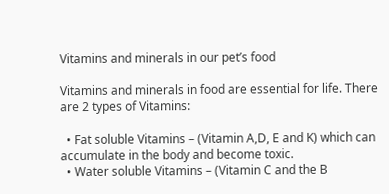Vitamins and minerals in our pet’s food

Vitamins and minerals in food are essential for life. There are 2 types of Vitamins:

  • Fat soluble Vitamins – (Vitamin A,D, E and K) which can accumulate in the body and become toxic.
  • Water soluble Vitamins – (Vitamin C and the B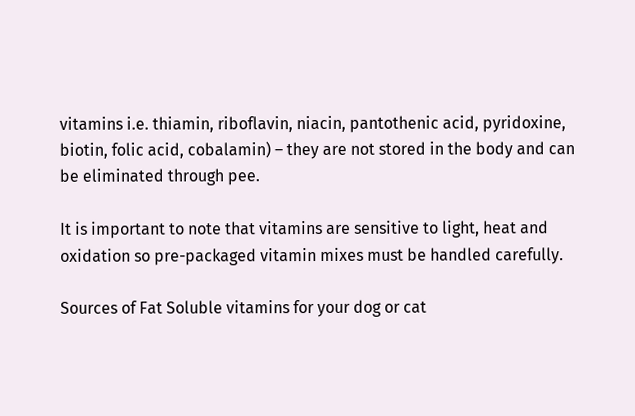vitamins i.e. thiamin, riboflavin, niacin, pantothenic acid, pyridoxine, biotin, folic acid, cobalamin) – they are not stored in the body and can be eliminated through pee.

It is important to note that vitamins are sensitive to light, heat and oxidation so pre-packaged vitamin mixes must be handled carefully.

Sources of Fat Soluble vitamins for your dog or cat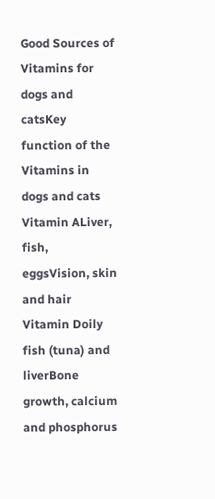Good Sources of Vitamins for dogs and catsKey function of the Vitamins in dogs and cats
Vitamin ALiver, fish, eggsVision, skin and hair
Vitamin Doily fish (tuna) and liverBone growth, calcium and phosphorus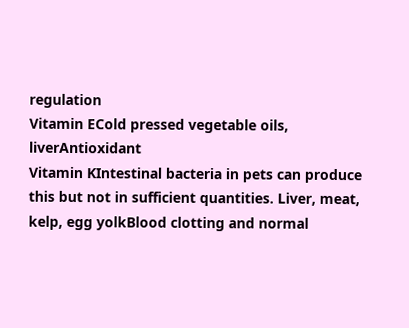regulation
Vitamin ECold pressed vegetable oils, liverAntioxidant
Vitamin KIntestinal bacteria in pets can produce this but not in sufficient quantities. Liver, meat, kelp, egg yolkBlood clotting and normal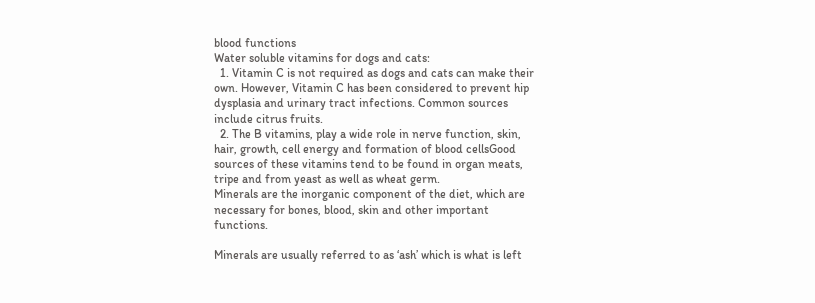blood functions
Water soluble vitamins for dogs and cats:
  1. Vitamin C is not required as dogs and cats can make their own. However, Vitamin C has been considered to prevent hip dysplasia and urinary tract infections. Common sources include citrus fruits.
  2. The B vitamins, play a wide role in nerve function, skin, hair, growth, cell energy and formation of blood cellsGood sources of these vitamins tend to be found in organ meats, tripe and from yeast as well as wheat germ.
Minerals are the inorganic component of the diet, which are necessary for bones, blood, skin and other important functions.

Minerals are usually referred to as ‘ash’ which is what is left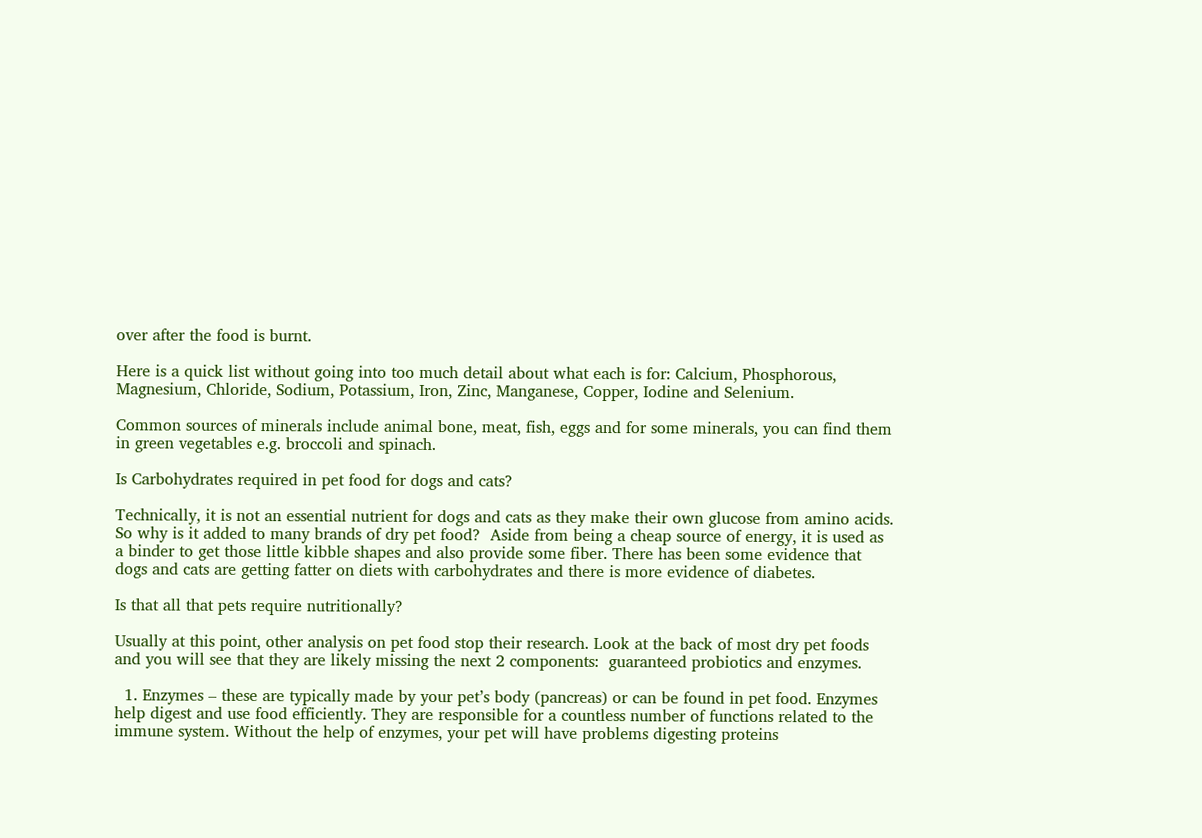over after the food is burnt.

Here is a quick list without going into too much detail about what each is for: Calcium, Phosphorous, Magnesium, Chloride, Sodium, Potassium, Iron, Zinc, Manganese, Copper, Iodine and Selenium.

Common sources of minerals include animal bone, meat, fish, eggs and for some minerals, you can find them in green vegetables e.g. broccoli and spinach.

Is Carbohydrates required in pet food for dogs and cats?

Technically, it is not an essential nutrient for dogs and cats as they make their own glucose from amino acids. So why is it added to many brands of dry pet food?  Aside from being a cheap source of energy, it is used as a binder to get those little kibble shapes and also provide some fiber. There has been some evidence that dogs and cats are getting fatter on diets with carbohydrates and there is more evidence of diabetes.

Is that all that pets require nutritionally?

Usually at this point, other analysis on pet food stop their research. Look at the back of most dry pet foods and you will see that they are likely missing the next 2 components:  guaranteed probiotics and enzymes.

  1. Enzymes – these are typically made by your pet’s body (pancreas) or can be found in pet food. Enzymes help digest and use food efficiently. They are responsible for a countless number of functions related to the immune system. Without the help of enzymes, your pet will have problems digesting proteins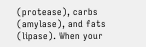(protease), carbs (amylase), and fats (lipase). When your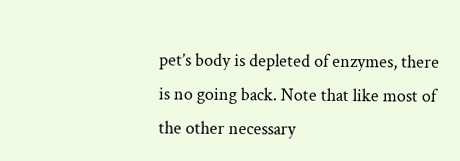pet’s body is depleted of enzymes, there is no going back. Note that like most of the other necessary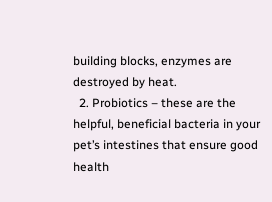building blocks, enzymes are destroyed by heat.
  2. Probiotics – these are the helpful, beneficial bacteria in your pet’s intestines that ensure good health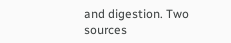and digestion. Two sources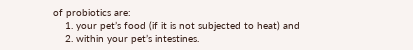of probiotics are:
    1. your pet’s food (if it is not subjected to heat) and
    2. within your pet’s intestines.